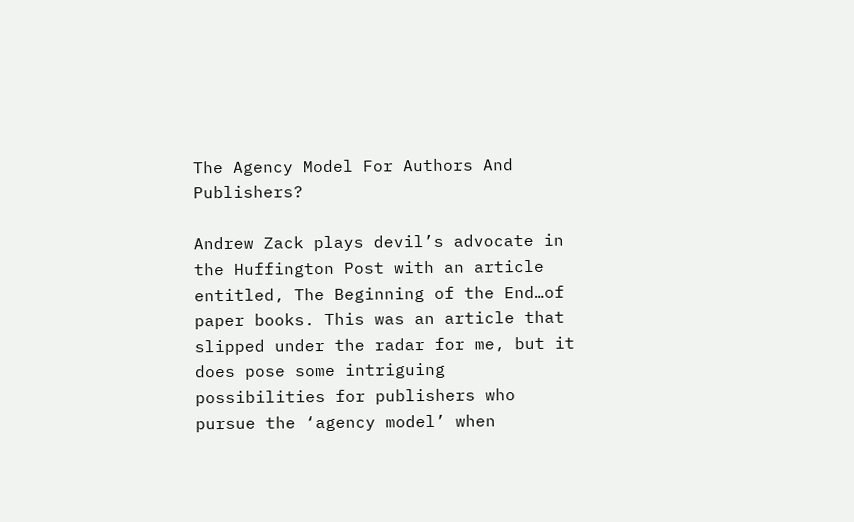The Agency Model For Authors And Publishers?

Andrew Zack plays devil’s advocate in the Huffington Post with an article entitled, The Beginning of the End…of paper books. This was an article that slipped under the radar for me, but it does pose some intriguing possibilities for publishers who pursue the ‘agency model’ when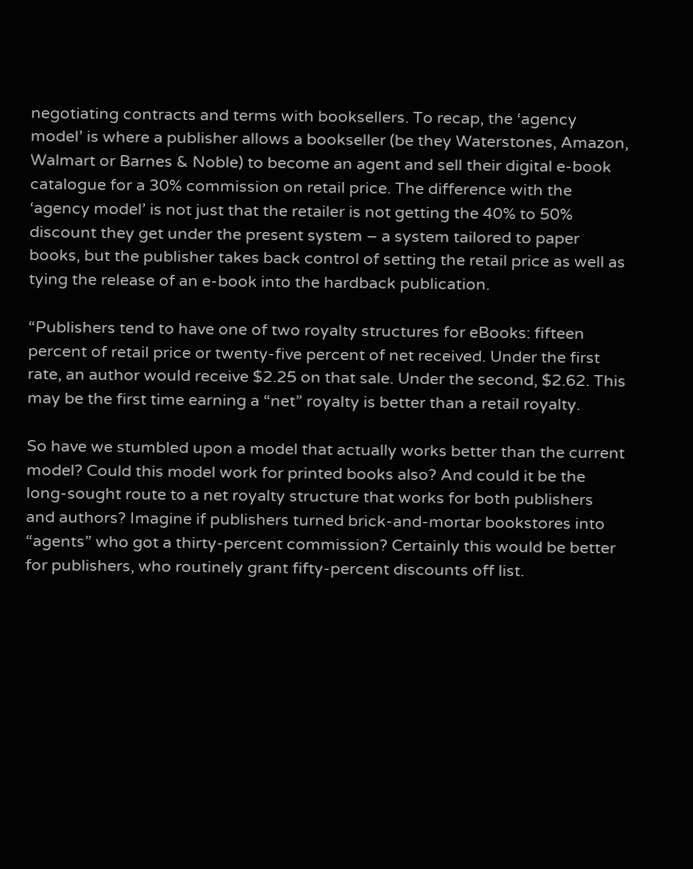negotiating contracts and terms with booksellers. To recap, the ‘agency model’ is where a publisher allows a bookseller (be they Waterstones, Amazon, Walmart or Barnes & Noble) to become an agent and sell their digital e-book catalogue for a 30% commission on retail price. The difference with the ‘agency model’ is not just that the retailer is not getting the 40% to 50% discount they get under the present system – a system tailored to paper books, but the publisher takes back control of setting the retail price as well as tying the release of an e-book into the hardback publication.

“Publishers tend to have one of two royalty structures for eBooks: fifteen percent of retail price or twenty-five percent of net received. Under the first rate, an author would receive $2.25 on that sale. Under the second, $2.62. This may be the first time earning a “net” royalty is better than a retail royalty.

So have we stumbled upon a model that actually works better than the current model? Could this model work for printed books also? And could it be the long-sought route to a net royalty structure that works for both publishers and authors? Imagine if publishers turned brick-and-mortar bookstores into “agents” who got a thirty-percent commission? Certainly this would be better for publishers, who routinely grant fifty-percent discounts off list.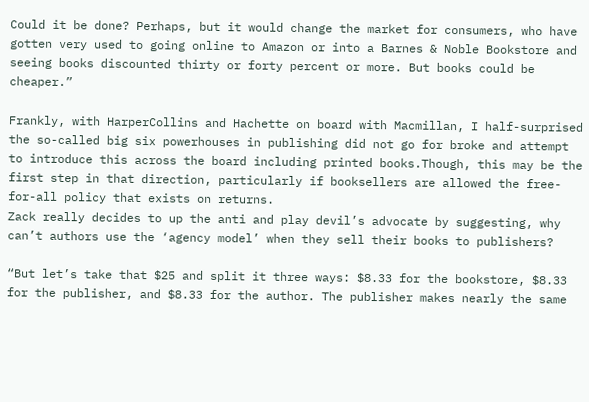Could it be done? Perhaps, but it would change the market for consumers, who have gotten very used to going online to Amazon or into a Barnes & Noble Bookstore and seeing books discounted thirty or forty percent or more. But books could be cheaper.”

Frankly, with HarperCollins and Hachette on board with Macmillan, I half-surprised the so-called big six powerhouses in publishing did not go for broke and attempt to introduce this across the board including printed books.Though, this may be the first step in that direction, particularly if booksellers are allowed the free-for-all policy that exists on returns.
Zack really decides to up the anti and play devil’s advocate by suggesting, why can’t authors use the ‘agency model’ when they sell their books to publishers?

“But let’s take that $25 and split it three ways: $8.33 for the bookstore, $8.33 for the publisher, and $8.33 for the author. The publisher makes nearly the same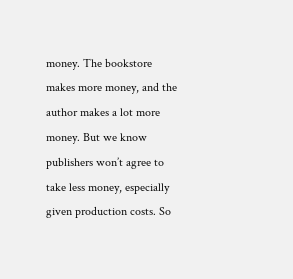money. The bookstore makes more money, and the author makes a lot more money. But we know publishers won’t agree to take less money, especially given production costs. So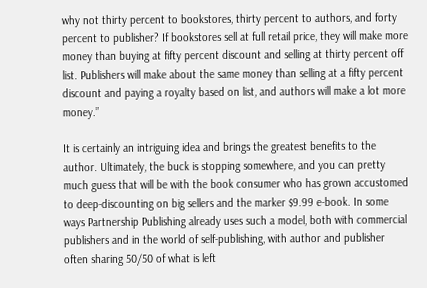why not thirty percent to bookstores, thirty percent to authors, and forty percent to publisher? If bookstores sell at full retail price, they will make more money than buying at fifty percent discount and selling at thirty percent off list. Publishers will make about the same money than selling at a fifty percent discount and paying a royalty based on list, and authors will make a lot more money.”

It is certainly an intriguing idea and brings the greatest benefits to the author. Ultimately, the buck is stopping somewhere, and you can pretty much guess that will be with the book consumer who has grown accustomed to deep-discounting on big sellers and the marker $9.99 e-book. In some ways Partnership Publishing already uses such a model, both with commercial publishers and in the world of self-publishing, with author and publisher often sharing 50/50 of what is left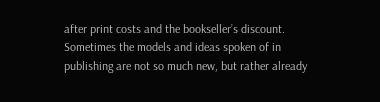after print costs and the bookseller’s discount.
Sometimes the models and ideas spoken of in publishing are not so much new, but rather already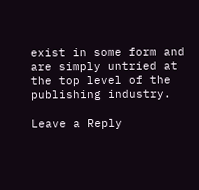exist in some form and are simply untried at the top level of the publishing industry.

Leave a Reply